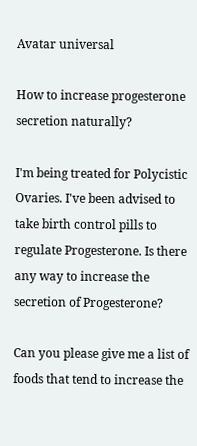Avatar universal

How to increase progesterone secretion naturally?

I'm being treated for Polycistic Ovaries. I've been advised to take birth control pills to regulate Progesterone. Is there any way to increase the secretion of Progesterone?

Can you please give me a list of foods that tend to increase the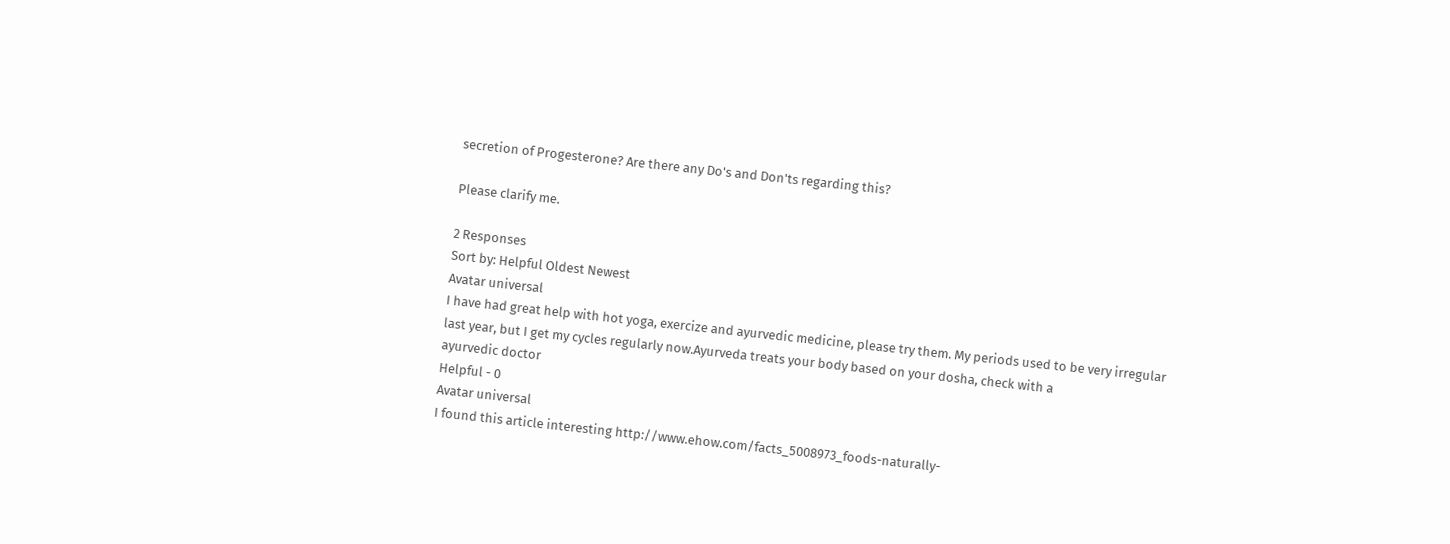secretion of Progesterone? Are there any Do's and Don'ts regarding this?

Please clarify me.

2 Responses
Sort by: Helpful Oldest Newest
Avatar universal
I have had great help with hot yoga, exercize and ayurvedic medicine, please try them. My periods used to be very irregular last year, but I get my cycles regularly now.Ayurveda treats your body based on your dosha, check with a
ayurvedic doctor
Helpful - 0
Avatar universal
I found this article interesting http://www.ehow.com/facts_5008973_foods-naturally-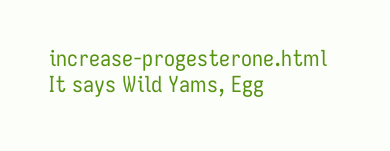increase-progesterone.html
It says Wild Yams, Egg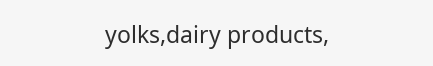yolks,dairy products,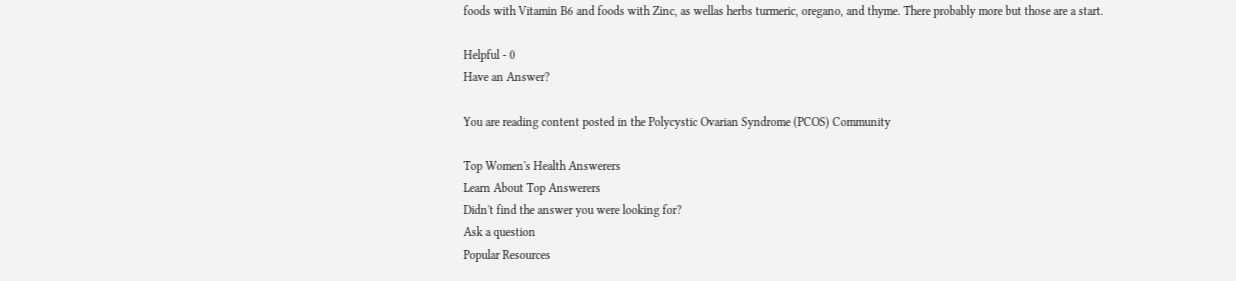foods with Vitamin B6 and foods with Zinc, as wellas herbs turmeric, oregano, and thyme. There probably more but those are a start.

Helpful - 0
Have an Answer?

You are reading content posted in the Polycystic Ovarian Syndrome (PCOS) Community

Top Women's Health Answerers
Learn About Top Answerers
Didn't find the answer you were looking for?
Ask a question
Popular Resources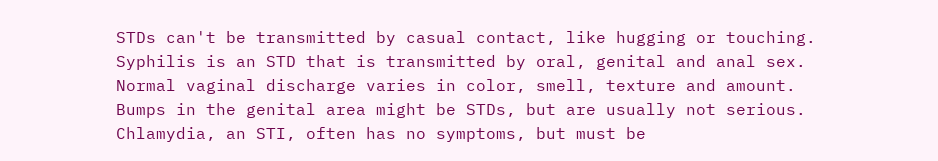STDs can't be transmitted by casual contact, like hugging or touching.
Syphilis is an STD that is transmitted by oral, genital and anal sex.
Normal vaginal discharge varies in color, smell, texture and amount.
Bumps in the genital area might be STDs, but are usually not serious.
Chlamydia, an STI, often has no symptoms, but must be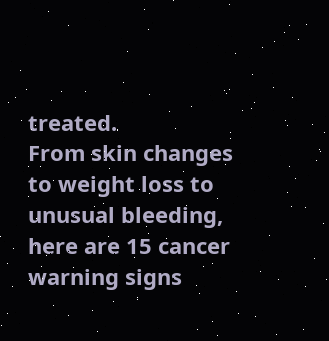treated.
From skin changes to weight loss to unusual bleeding, here are 15 cancer warning signs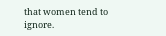that women tend to ignore.